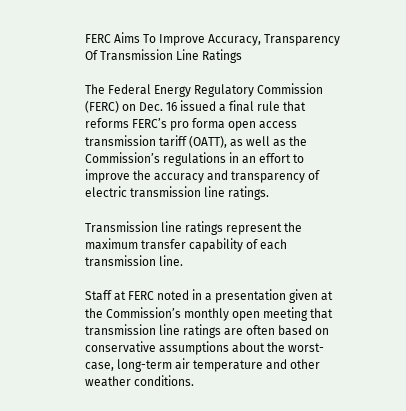FERC Aims To Improve Accuracy, Transparency Of Transmission Line Ratings

The Federal Energy Regulatory Commission (FERC) on Dec. 16 issued a final rule that reforms FERC’s pro forma open access transmission tariff (OATT), as well as the Commission’s regulations in an effort to improve the accuracy and transparency of electric transmission line ratings.

Transmission line ratings represent the maximum transfer capability of each transmission line.

Staff at FERC noted in a presentation given at the Commission’s monthly open meeting that transmission line ratings are often based on conservative assumptions about the worst-case, long-term air temperature and other weather conditions.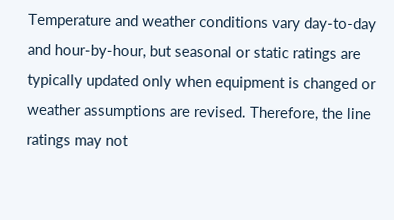Temperature and weather conditions vary day-to-day and hour-by-hour, but seasonal or static ratings are typically updated only when equipment is changed or weather assumptions are revised. Therefore, the line ratings may not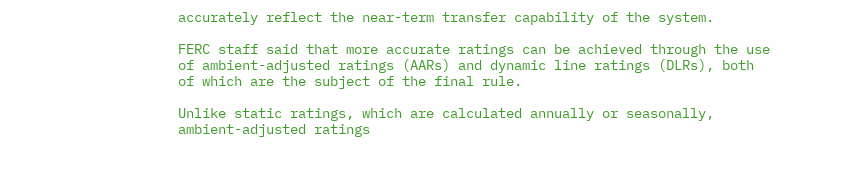accurately reflect the near-term transfer capability of the system.

FERC staff said that more accurate ratings can be achieved through the use of ambient-adjusted ratings (AARs) and dynamic line ratings (DLRs), both of which are the subject of the final rule.

Unlike static ratings, which are calculated annually or seasonally, ambient-adjusted ratings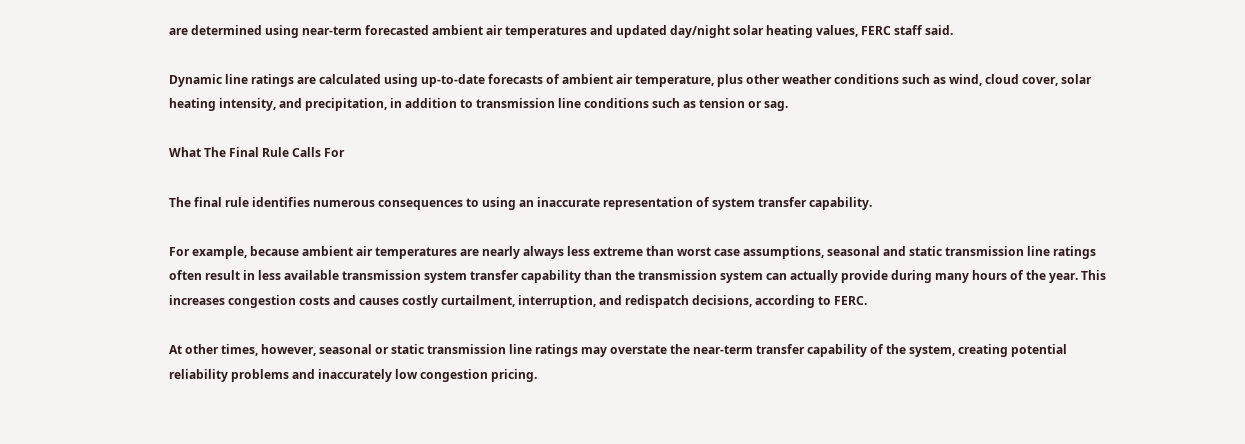are determined using near-term forecasted ambient air temperatures and updated day/night solar heating values, FERC staff said.

Dynamic line ratings are calculated using up-to-date forecasts of ambient air temperature, plus other weather conditions such as wind, cloud cover, solar heating intensity, and precipitation, in addition to transmission line conditions such as tension or sag.

What The Final Rule Calls For

The final rule identifies numerous consequences to using an inaccurate representation of system transfer capability.

For example, because ambient air temperatures are nearly always less extreme than worst case assumptions, seasonal and static transmission line ratings often result in less available transmission system transfer capability than the transmission system can actually provide during many hours of the year. This increases congestion costs and causes costly curtailment, interruption, and redispatch decisions, according to FERC.

At other times, however, seasonal or static transmission line ratings may overstate the near-term transfer capability of the system, creating potential reliability problems and inaccurately low congestion pricing.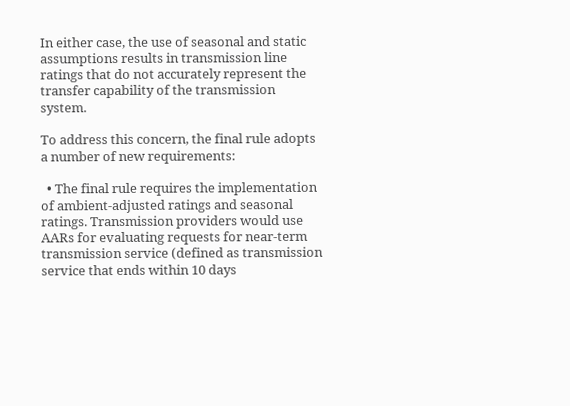In either case, the use of seasonal and static assumptions results in transmission line ratings that do not accurately represent the transfer capability of the transmission system.

To address this concern, the final rule adopts a number of new requirements:

  • The final rule requires the implementation of ambient-adjusted ratings and seasonal ratings. Transmission providers would use AARs for evaluating requests for near-term transmission service (defined as transmission service that ends within 10 days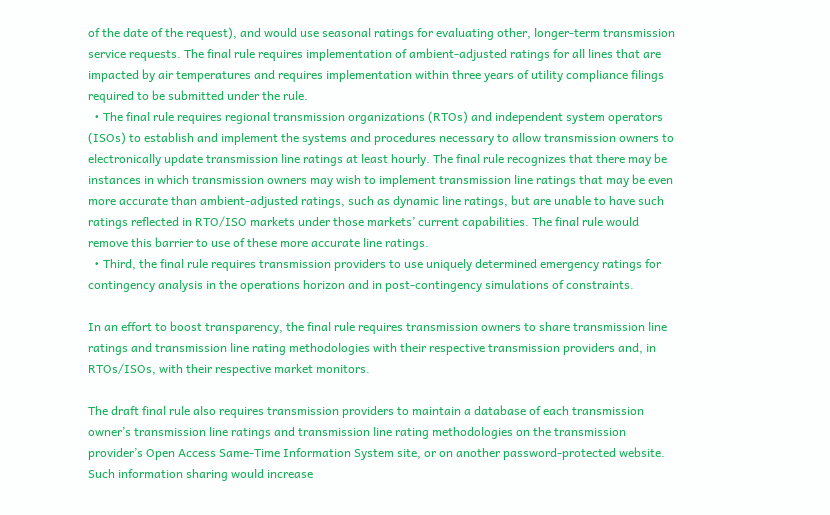of the date of the request), and would use seasonal ratings for evaluating other, longer-term transmission service requests. The final rule requires implementation of ambient-adjusted ratings for all lines that are impacted by air temperatures and requires implementation within three years of utility compliance filings required to be submitted under the rule.
  • The final rule requires regional transmission organizations (RTOs) and independent system operators (ISOs) to establish and implement the systems and procedures necessary to allow transmission owners to electronically update transmission line ratings at least hourly. The final rule recognizes that there may be instances in which transmission owners may wish to implement transmission line ratings that may be even more accurate than ambient-adjusted ratings, such as dynamic line ratings, but are unable to have such ratings reflected in RTO/ISO markets under those markets’ current capabilities. The final rule would remove this barrier to use of these more accurate line ratings.
  • Third, the final rule requires transmission providers to use uniquely determined emergency ratings for contingency analysis in the operations horizon and in post-contingency simulations of constraints.

In an effort to boost transparency, the final rule requires transmission owners to share transmission line ratings and transmission line rating methodologies with their respective transmission providers and, in RTOs/ISOs, with their respective market monitors.

The draft final rule also requires transmission providers to maintain a database of each transmission owner’s transmission line ratings and transmission line rating methodologies on the transmission provider’s Open Access Same-Time Information System site, or on another password-protected website. Such information sharing would increase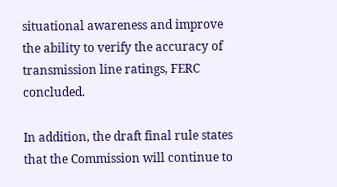situational awareness and improve the ability to verify the accuracy of transmission line ratings, FERC concluded.

In addition, the draft final rule states that the Commission will continue to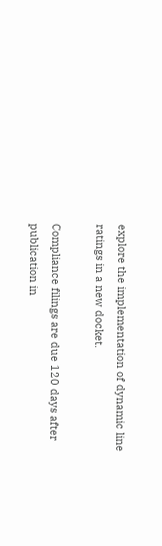explore the implementation of dynamic line ratings in a new docket.

Compliance filings are due 120 days after publication in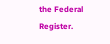the Federal Register.